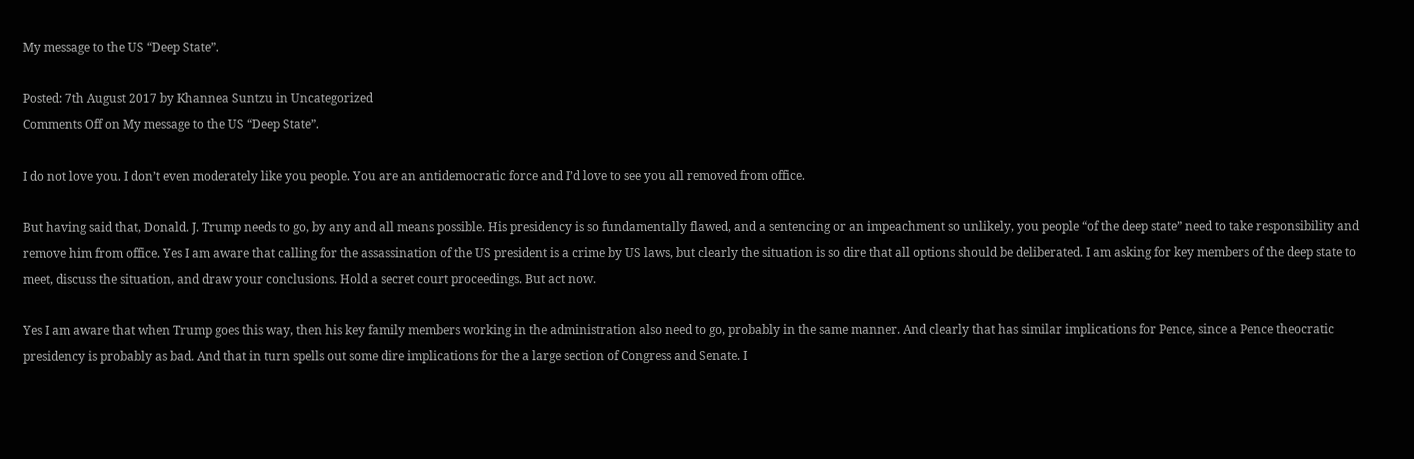My message to the US “Deep State”.

Posted: 7th August 2017 by Khannea Suntzu in Uncategorized
Comments Off on My message to the US “Deep State”.

I do not love you. I don’t even moderately like you people. You are an antidemocratic force and I’d love to see you all removed from office.

But having said that, Donald. J. Trump needs to go, by any and all means possible. His presidency is so fundamentally flawed, and a sentencing or an impeachment so unlikely, you people “of the deep state” need to take responsibility and remove him from office. Yes I am aware that calling for the assassination of the US president is a crime by US laws, but clearly the situation is so dire that all options should be deliberated. I am asking for key members of the deep state to meet, discuss the situation, and draw your conclusions. Hold a secret court proceedings. But act now.

Yes I am aware that when Trump goes this way, then his key family members working in the administration also need to go, probably in the same manner. And clearly that has similar implications for Pence, since a Pence theocratic presidency is probably as bad. And that in turn spells out some dire implications for the a large section of Congress and Senate. I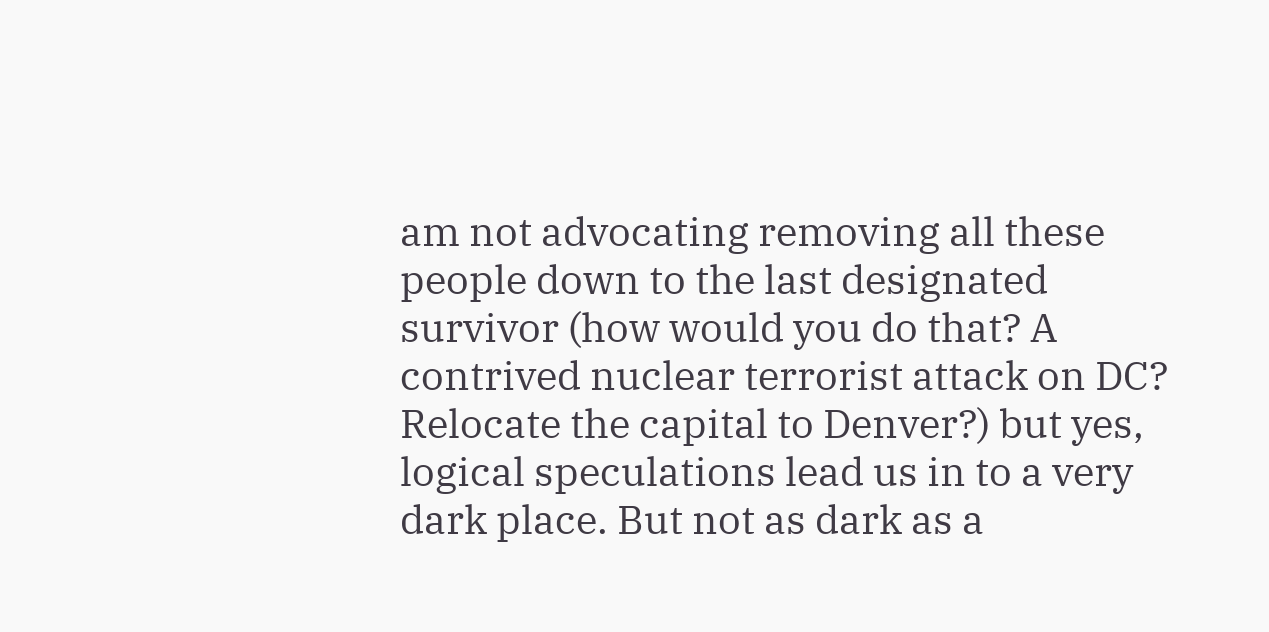am not advocating removing all these people down to the last designated survivor (how would you do that? A contrived nuclear terrorist attack on DC? Relocate the capital to Denver?) but yes, logical speculations lead us in to a very dark place. But not as dark as a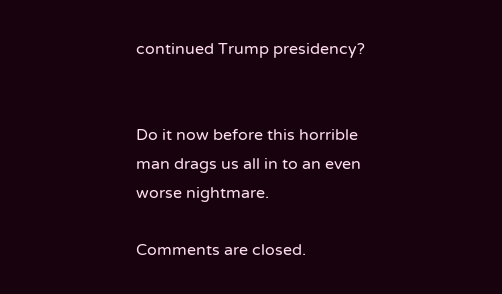continued Trump presidency?


Do it now before this horrible man drags us all in to an even worse nightmare.

Comments are closed.